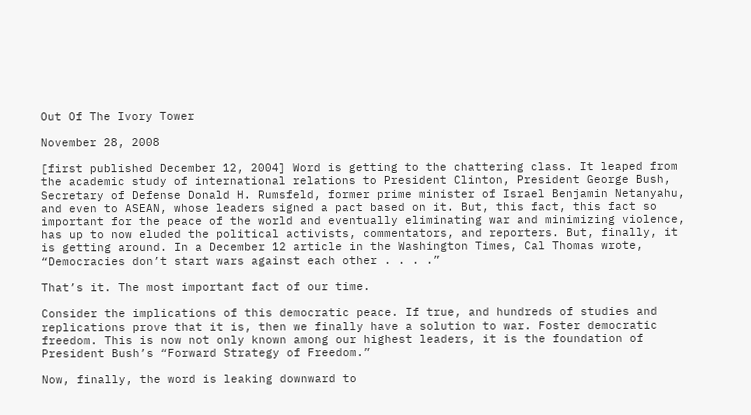Out Of The Ivory Tower

November 28, 2008

[first published December 12, 2004] Word is getting to the chattering class. It leaped from the academic study of international relations to President Clinton, President George Bush, Secretary of Defense Donald H. Rumsfeld, former prime minister of Israel Benjamin Netanyahu, and even to ASEAN, whose leaders signed a pact based on it. But, this fact, this fact so important for the peace of the world and eventually eliminating war and minimizing violence, has up to now eluded the political activists, commentators, and reporters. But, finally, it is getting around. In a December 12 article in the Washington Times, Cal Thomas wrote, “Democracies don’t start wars against each other . . . .”

That’s it. The most important fact of our time.

Consider the implications of this democratic peace. If true, and hundreds of studies and replications prove that it is, then we finally have a solution to war. Foster democratic freedom. This is now not only known among our highest leaders, it is the foundation of President Bush’s “Forward Strategy of Freedom.”

Now, finally, the word is leaking downward to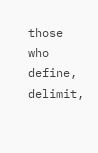those who define, delimit,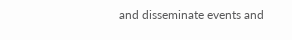and disseminate events and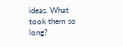ideas. What took them so long?